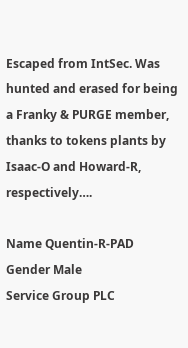Escaped from IntSec. Was hunted and erased for being a Franky & PURGE member, thanks to tokens plants by Isaac-O and Howard-R, respectively….

Name Quentin-R-PAD
Gender Male
Service Group PLC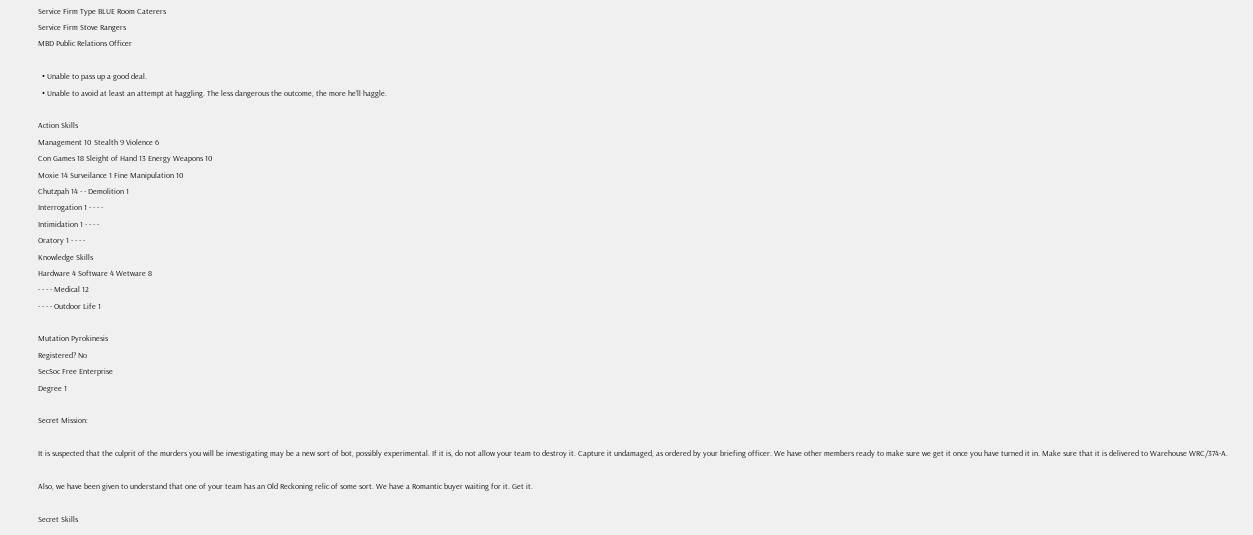Service Firm Type BLUE Room Caterers
Service Firm Stove Rangers
MBD Public Relations Officer

  • Unable to pass up a good deal.
  • Unable to avoid at least an attempt at haggling. The less dangerous the outcome, the more he’ll haggle.

Action Skills
Management 10 Stealth 9 Violence 6
Con Games 18 Sleight of Hand 13 Energy Weapons 10
Moxie 14 Surveilance 1 Fine Manipulation 10
Chutzpah 14 - - Demolition 1
Interrogation 1 - - - -
Intimidation 1 - - - -
Oratory 1 - - - -
Knowledge Skills
Hardware 4 Software 4 Wetware 8
- - - - Medical 12
- - - - Outdoor Life 1

Mutation Pyrokinesis
Registered? No
SecSoc Free Enterprise
Degree 1

Secret Mission:

It is suspected that the culprit of the murders you will be investigating may be a new sort of bot, possibly experimental. If it is, do not allow your team to destroy it. Capture it undamaged, as ordered by your briefing officer. We have other members ready to make sure we get it once you have turned it in. Make sure that it is delivered to Warehouse WRC/374-A.

Also, we have been given to understand that one of your team has an Old Reckoning relic of some sort. We have a Romantic buyer waiting for it. Get it.

Secret Skills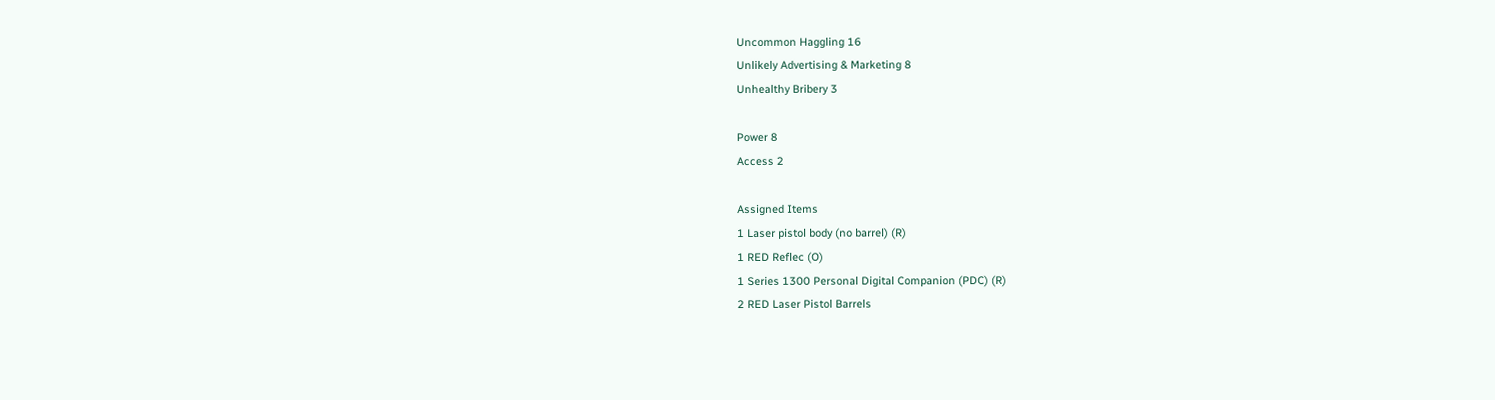Uncommon Haggling 16
Unlikely Advertising & Marketing 8
Unhealthy Bribery 3

Power 8
Access 2

Assigned Items
1 Laser pistol body (no barrel) (R)
1 RED Reflec (O)
1 Series 1300 Personal Digital Companion (PDC) (R)
2 RED Laser Pistol Barrels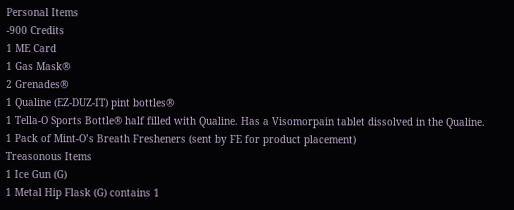Personal Items
-900 Credits
1 ME Card
1 Gas Mask®
2 Grenades®
1 Qualine (EZ-DUZ-IT) pint bottles®
1 Tella-O Sports Bottle® half filled with Qualine. Has a Visomorpain tablet dissolved in the Qualine.
1 Pack of Mint-O’s Breath Fresheners (sent by FE for product placement)
Treasonous Items
1 Ice Gun (G)
1 Metal Hip Flask (G) contains 1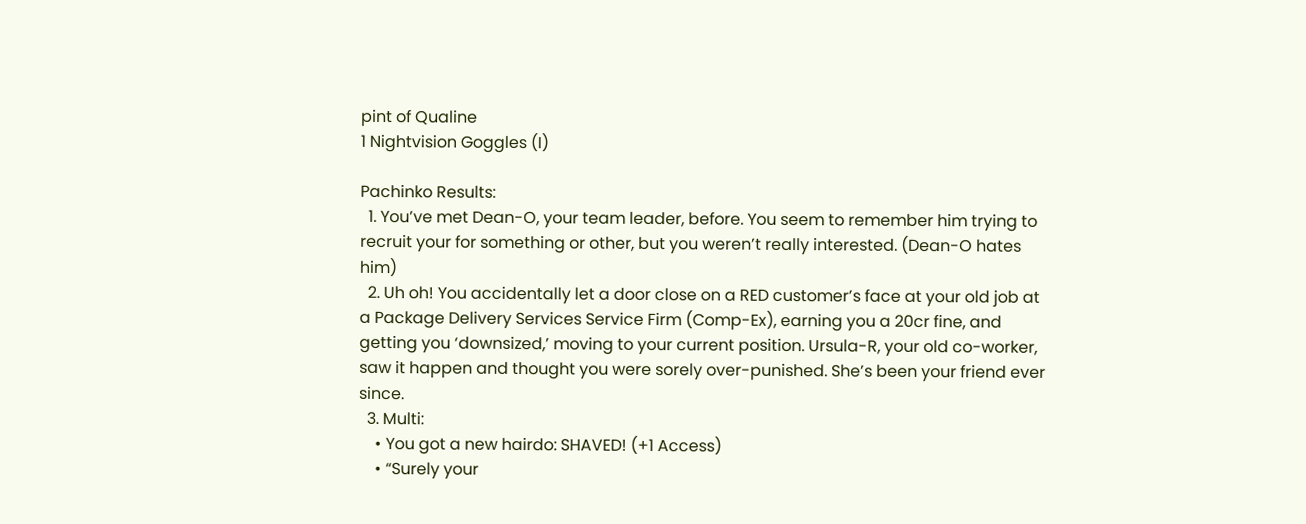pint of Qualine
1 Nightvision Goggles (I)

Pachinko Results:
  1. You’ve met Dean-O, your team leader, before. You seem to remember him trying to recruit your for something or other, but you weren’t really interested. (Dean-O hates him)
  2. Uh oh! You accidentally let a door close on a RED customer’s face at your old job at a Package Delivery Services Service Firm (Comp-Ex), earning you a 20cr fine, and getting you ‘downsized,’ moving to your current position. Ursula-R, your old co-worker, saw it happen and thought you were sorely over-punished. She’s been your friend ever since.
  3. Multi:
    • You got a new hairdo: SHAVED! (+1 Access)
    • “Surely your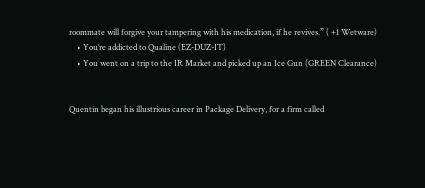roommate will forgive your tampering with his medication, if he revives.” ( +1 Wetware)
    • You’re addicted to Qualine (EZ-DUZ-IT)
    • You went on a trip to the IR Market and picked up an Ice Gun (GREEN Clearance)


Quentin began his illustrious career in Package Delivery, for a firm called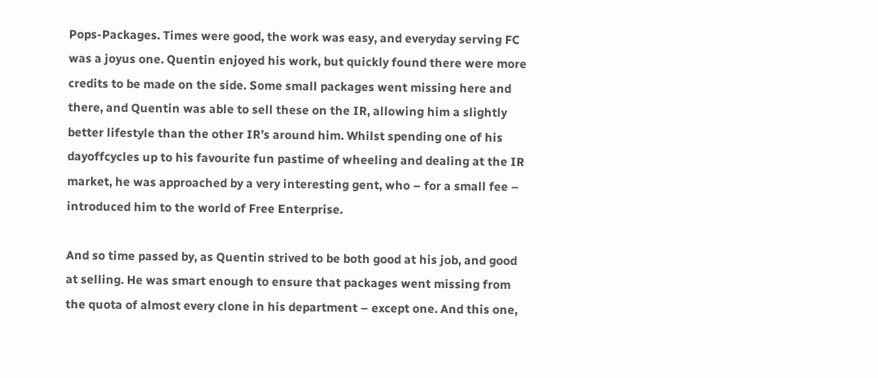Pops-Packages. Times were good, the work was easy, and everyday serving FC was a joyus one. Quentin enjoyed his work, but quickly found there were more credits to be made on the side. Some small packages went missing here and there, and Quentin was able to sell these on the IR, allowing him a slightly better lifestyle than the other IR’s around him. Whilst spending one of his dayoffcycles up to his favourite fun pastime of wheeling and dealing at the IR market, he was approached by a very interesting gent, who – for a small fee – introduced him to the world of Free Enterprise.

And so time passed by, as Quentin strived to be both good at his job, and good at selling. He was smart enough to ensure that packages went missing from the quota of almost every clone in his department – except one. And this one,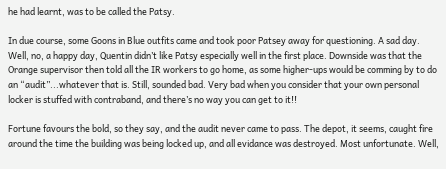he had learnt, was to be called the Patsy.

In due course, some Goons in Blue outfits came and took poor Patsey away for questioning. A sad day. Well, no, a happy day, Quentin didn’t like Patsy especially well in the first place. Downside was that the Orange supervisor then told all the IR workers to go home, as some higher-ups would be comming by to do an “audit”...whatever that is. Still, sounded bad. Very bad when you consider that your own personal locker is stuffed with contraband, and there’s no way you can get to it!!

Fortune favours the bold, so they say, and the audit never came to pass. The depot, it seems, caught fire around the time the building was being locked up, and all evidance was destroyed. Most unfortunate. Well,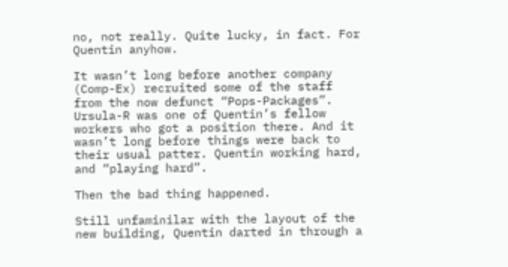no, not really. Quite lucky, in fact. For Quentin anyhow.

It wasn’t long before another company (Comp-Ex) recruited some of the staff from the now defunct “Pops-Packages”. Ursula-R was one of Quentin’s fellow workers who got a position there. And it wasn’t long before things were back to their usual patter. Quentin working hard, and “playing hard”.

Then the bad thing happened.

Still unfaminilar with the layout of the new building, Quentin darted in through a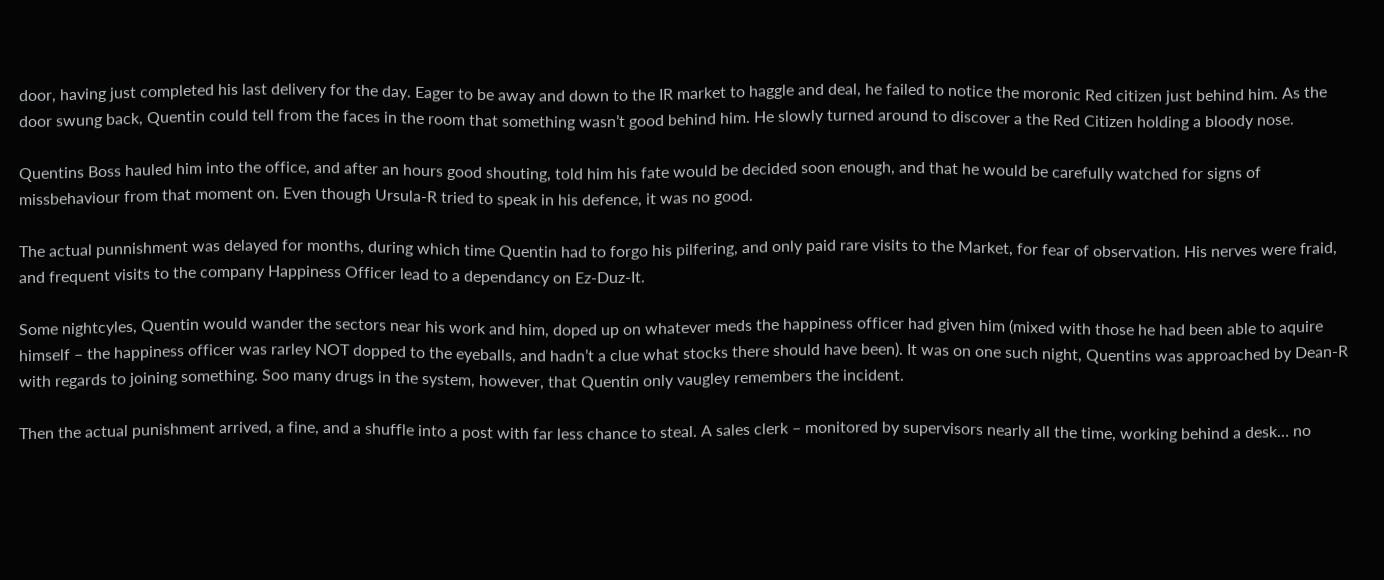door, having just completed his last delivery for the day. Eager to be away and down to the IR market to haggle and deal, he failed to notice the moronic Red citizen just behind him. As the door swung back, Quentin could tell from the faces in the room that something wasn’t good behind him. He slowly turned around to discover a the Red Citizen holding a bloody nose.

Quentins Boss hauled him into the office, and after an hours good shouting, told him his fate would be decided soon enough, and that he would be carefully watched for signs of missbehaviour from that moment on. Even though Ursula-R tried to speak in his defence, it was no good.

The actual punnishment was delayed for months, during which time Quentin had to forgo his pilfering, and only paid rare visits to the Market, for fear of observation. His nerves were fraid, and frequent visits to the company Happiness Officer lead to a dependancy on Ez-Duz-It.

Some nightcyles, Quentin would wander the sectors near his work and him, doped up on whatever meds the happiness officer had given him (mixed with those he had been able to aquire himself – the happiness officer was rarley NOT dopped to the eyeballs, and hadn’t a clue what stocks there should have been). It was on one such night, Quentins was approached by Dean-R with regards to joining something. Soo many drugs in the system, however, that Quentin only vaugley remembers the incident.

Then the actual punishment arrived, a fine, and a shuffle into a post with far less chance to steal. A sales clerk – monitored by supervisors nearly all the time, working behind a desk… no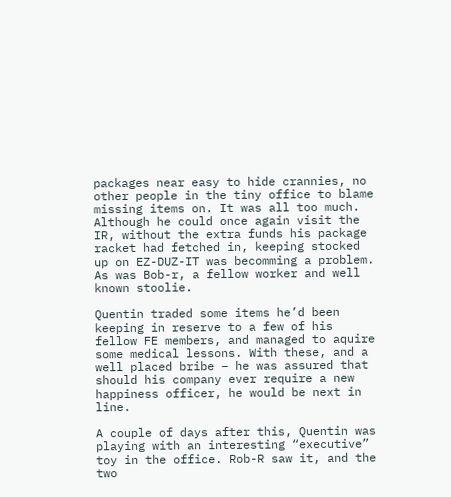packages near easy to hide crannies, no other people in the tiny office to blame missing items on. It was all too much. Although he could once again visit the IR, without the extra funds his package racket had fetched in, keeping stocked up on EZ-DUZ-IT was becomming a problem. As was Bob-r, a fellow worker and well known stoolie.

Quentin traded some items he’d been keeping in reserve to a few of his fellow FE members, and managed to aquire some medical lessons. With these, and a well placed bribe – he was assured that should his company ever require a new happiness officer, he would be next in line.

A couple of days after this, Quentin was playing with an interesting “executive” toy in the office. Rob-R saw it, and the two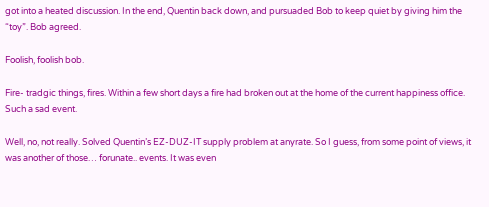got into a heated discussion. In the end, Quentin back down, and pursuaded Bob to keep quiet by giving him the “toy”. Bob agreed.

Foolish, foolish bob.

Fire- tradgic things, fires. Within a few short days a fire had broken out at the home of the current happiness office. Such a sad event.

Well, no, not really. Solved Quentin’s EZ-DUZ-IT supply problem at anyrate. So I guess, from some point of views, it was another of those… forunate.. events. It was even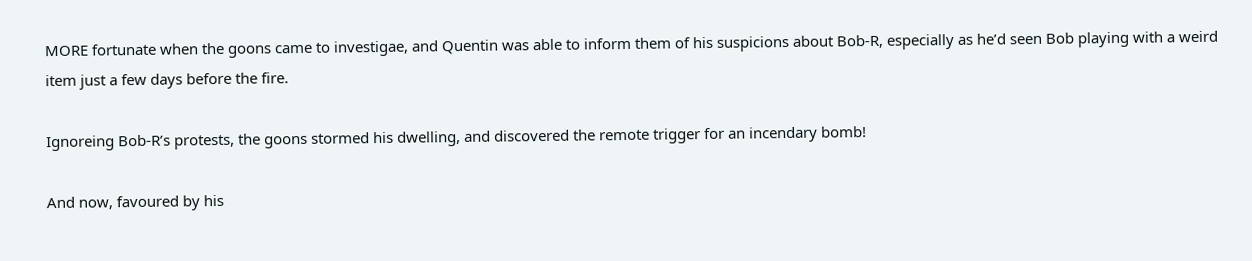MORE fortunate when the goons came to investigae, and Quentin was able to inform them of his suspicions about Bob-R, especially as he’d seen Bob playing with a weird item just a few days before the fire.

Ignoreing Bob-R’s protests, the goons stormed his dwelling, and discovered the remote trigger for an incendary bomb!

And now, favoured by his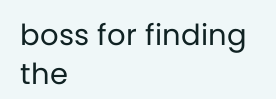boss for finding the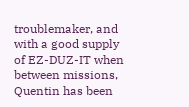troublemaker, and with a good supply of EZ-DUZ-IT when between missions, Quentin has been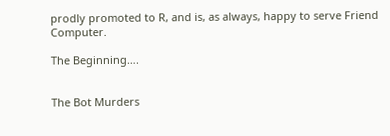prodly promoted to R, and is, as always, happy to serve Friend Computer.

The Beginning….


The Bot Murders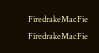FiredrakeMacFie FiredrakeMacFie